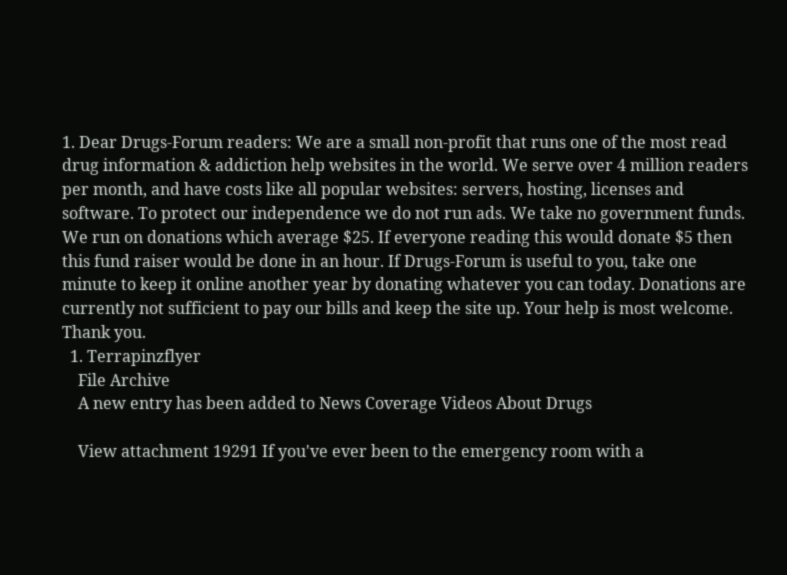1. Dear Drugs-Forum readers: We are a small non-profit that runs one of the most read drug information & addiction help websites in the world. We serve over 4 million readers per month, and have costs like all popular websites: servers, hosting, licenses and software. To protect our independence we do not run ads. We take no government funds. We run on donations which average $25. If everyone reading this would donate $5 then this fund raiser would be done in an hour. If Drugs-Forum is useful to you, take one minute to keep it online another year by donating whatever you can today. Donations are currently not sufficient to pay our bills and keep the site up. Your help is most welcome. Thank you.
  1. Terrapinzflyer
    File Archive
    A new entry has been added to News Coverage Videos About Drugs

    View attachment 19291 If you've ever been to the emergency room with a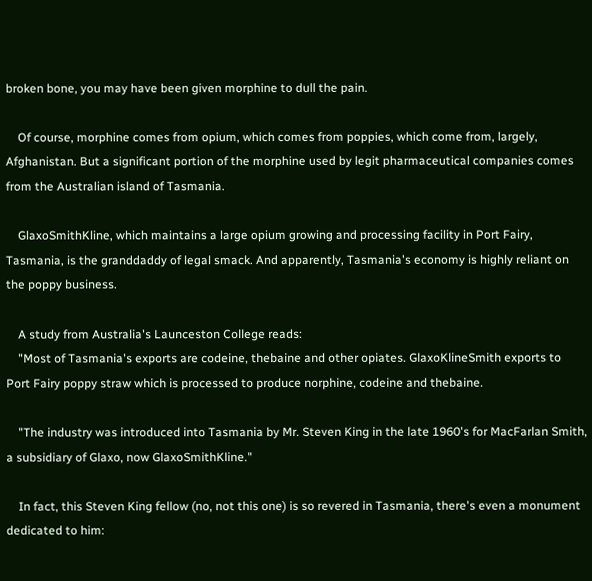broken bone, you may have been given morphine to dull the pain.

    Of course, morphine comes from opium, which comes from poppies, which come from, largely, Afghanistan. But a significant portion of the morphine used by legit pharmaceutical companies comes from the Australian island of Tasmania.

    GlaxoSmithKline, which maintains a large opium growing and processing facility in Port Fairy, Tasmania, is the granddaddy of legal smack. And apparently, Tasmania's economy is highly reliant on the poppy business.

    A study from Australia's Launceston College reads:
    "Most of Tasmania's exports are codeine, thebaine and other opiates. GlaxoKlineSmith exports to Port Fairy poppy straw which is processed to produce norphine, codeine and thebaine.

    "The industry was introduced into Tasmania by Mr. Steven King in the late 1960's for MacFarlan Smith, a subsidiary of Glaxo, now GlaxoSmithKline."

    In fact, this Steven King fellow (no, not this one) is so revered in Tasmania, there's even a monument dedicated to him: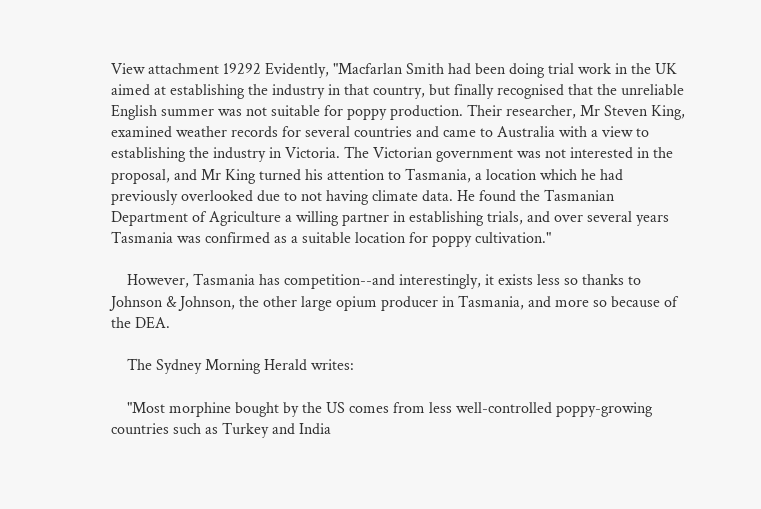View attachment 19292 Evidently, "Macfarlan Smith had been doing trial work in the UK aimed at establishing the industry in that country, but finally recognised that the unreliable English summer was not suitable for poppy production. Their researcher, Mr Steven King, examined weather records for several countries and came to Australia with a view to establishing the industry in Victoria. The Victorian government was not interested in the proposal, and Mr King turned his attention to Tasmania, a location which he had previously overlooked due to not having climate data. He found the Tasmanian Department of Agriculture a willing partner in establishing trials, and over several years Tasmania was confirmed as a suitable location for poppy cultivation."

    However, Tasmania has competition--and interestingly, it exists less so thanks to Johnson & Johnson, the other large opium producer in Tasmania, and more so because of the DEA.

    The Sydney Morning Herald writes:

    "Most morphine bought by the US comes from less well-controlled poppy-growing countries such as Turkey and India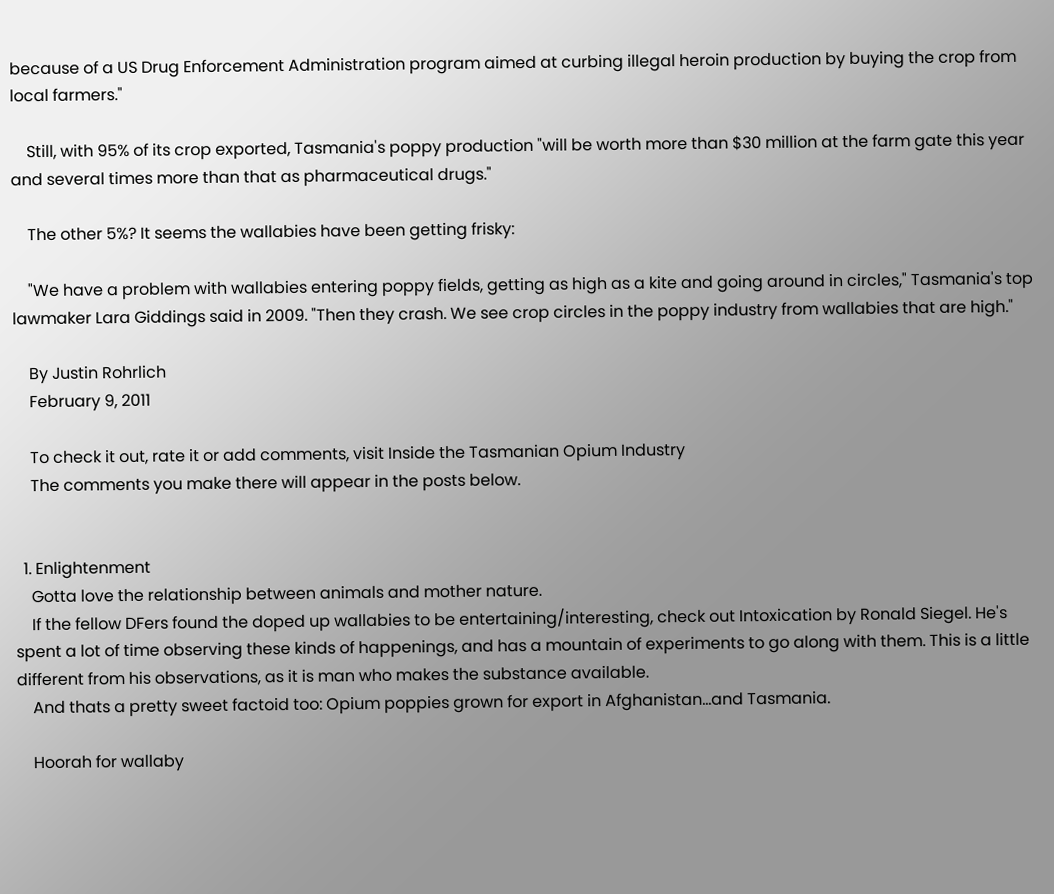because of a US Drug Enforcement Administration program aimed at curbing illegal heroin production by buying the crop from local farmers."

    Still, with 95% of its crop exported, Tasmania's poppy production "will be worth more than $30 million at the farm gate this year and several times more than that as pharmaceutical drugs."

    The other 5%? It seems the wallabies have been getting frisky:

    "We have a problem with wallabies entering poppy fields, getting as high as a kite and going around in circles," Tasmania's top lawmaker Lara Giddings said in 2009. "Then they crash. We see crop circles in the poppy industry from wallabies that are high."

    By Justin Rohrlich
    February 9, 2011

    To check it out, rate it or add comments, visit Inside the Tasmanian Opium Industry
    The comments you make there will appear in the posts below.


  1. Enlightenment
    Gotta love the relationship between animals and mother nature.
    If the fellow DFers found the doped up wallabies to be entertaining/interesting, check out Intoxication by Ronald Siegel. He's spent a lot of time observing these kinds of happenings, and has a mountain of experiments to go along with them. This is a little different from his observations, as it is man who makes the substance available.
    And thats a pretty sweet factoid too: Opium poppies grown for export in Afghanistan...and Tasmania.

    Hoorah for wallaby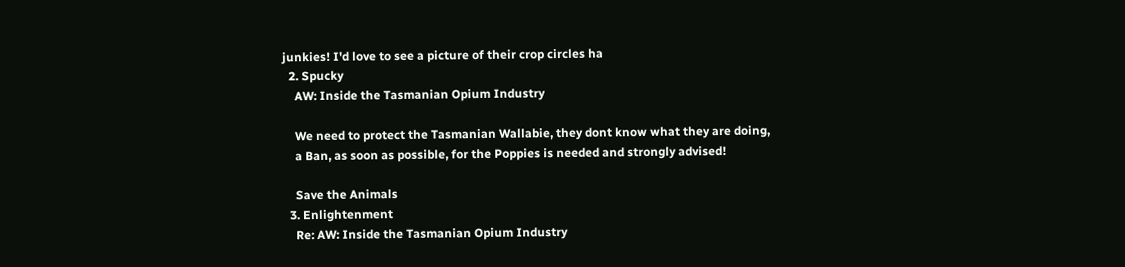junkies! I'd love to see a picture of their crop circles ha
  2. Spucky
    AW: Inside the Tasmanian Opium Industry

    We need to protect the Tasmanian Wallabie, they dont know what they are doing,
    a Ban, as soon as possible, for the Poppies is needed and strongly advised!

    Save the Animals
  3. Enlightenment
    Re: AW: Inside the Tasmanian Opium Industry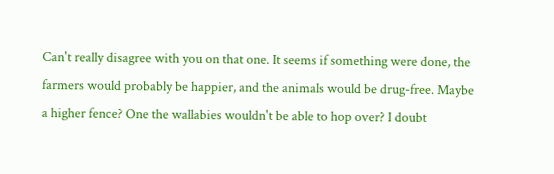Can't really disagree with you on that one. It seems if something were done, the farmers would probably be happier, and the animals would be drug-free. Maybe a higher fence? One the wallabies wouldn't be able to hop over? I doubt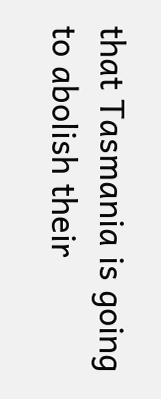that Tasmania is going to abolish their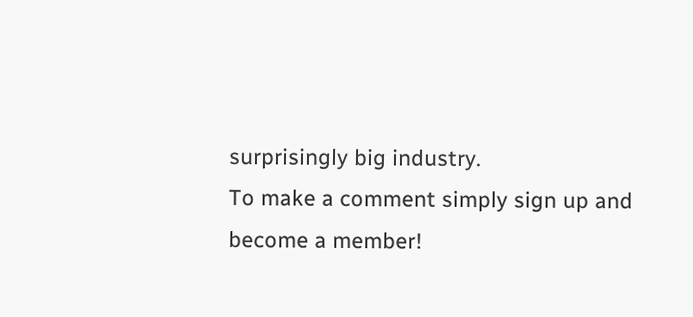surprisingly big industry.
To make a comment simply sign up and become a member!